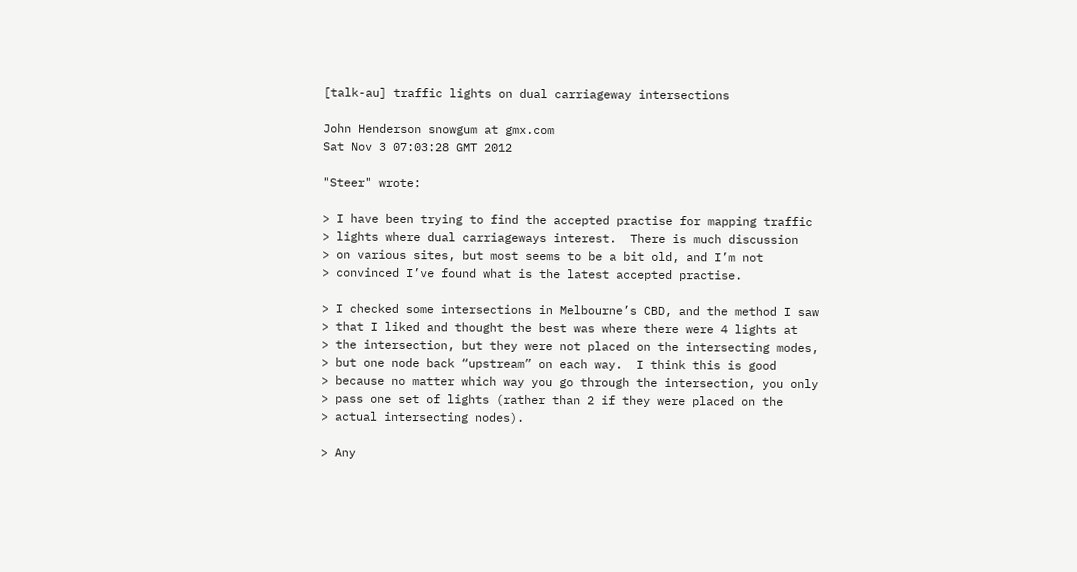[talk-au] traffic lights on dual carriageway intersections

John Henderson snowgum at gmx.com
Sat Nov 3 07:03:28 GMT 2012

"Steer" wrote:

> I have been trying to find the accepted practise for mapping traffic
> lights where dual carriageways interest.  There is much discussion
> on various sites, but most seems to be a bit old, and I’m not
> convinced I’ve found what is the latest accepted practise.

> I checked some intersections in Melbourne’s CBD, and the method I saw
> that I liked and thought the best was where there were 4 lights at
> the intersection, but they were not placed on the intersecting modes,
> but one node back “upstream” on each way.  I think this is good
> because no matter which way you go through the intersection, you only
> pass one set of lights (rather than 2 if they were placed on the
> actual intersecting nodes).

> Any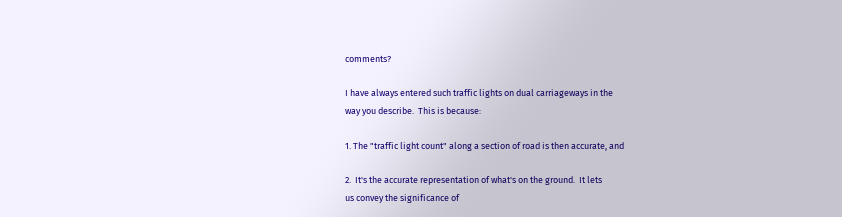comments?

I have always entered such traffic lights on dual carriageways in the
way you describe.  This is because:

1. The "traffic light count" along a section of road is then accurate, and

2.  It's the accurate representation of what's on the ground.  It lets
us convey the significance of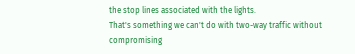the stop lines associated with the lights.
That's something we can't do with two-way traffic without compromising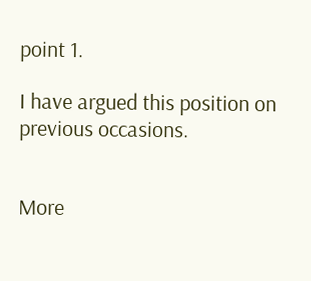point 1.

I have argued this position on previous occasions.


More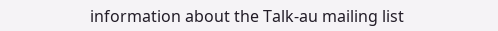information about the Talk-au mailing list